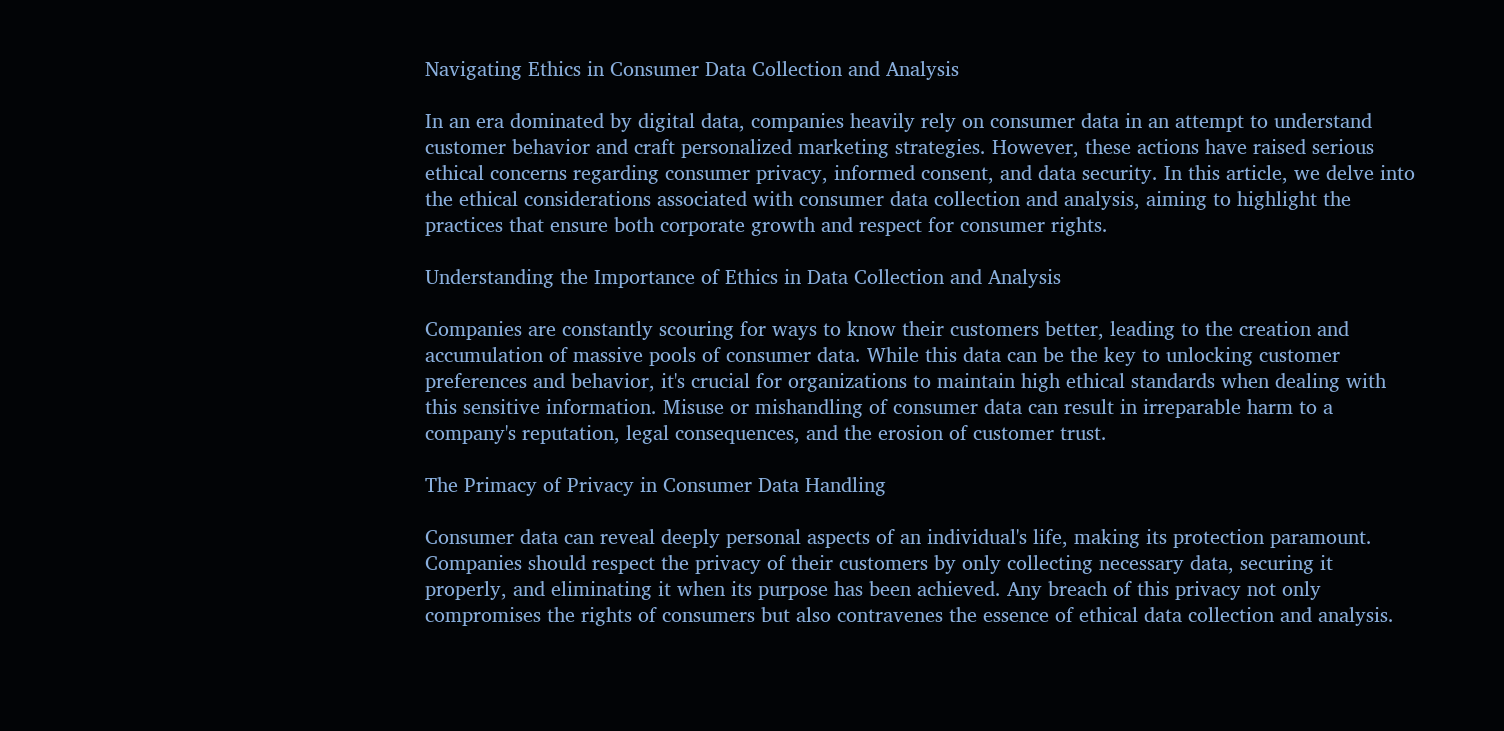Navigating Ethics in Consumer Data Collection and Analysis

In an era dominated by digital data, companies heavily rely on consumer data in an attempt to understand customer behavior and craft personalized marketing strategies. However, these actions have raised serious ethical concerns regarding consumer privacy, informed consent, and data security. In this article, we delve into the ethical considerations associated with consumer data collection and analysis, aiming to highlight the practices that ensure both corporate growth and respect for consumer rights.

Understanding the Importance of Ethics in Data Collection and Analysis

Companies are constantly scouring for ways to know their customers better, leading to the creation and accumulation of massive pools of consumer data. While this data can be the key to unlocking customer preferences and behavior, it's crucial for organizations to maintain high ethical standards when dealing with this sensitive information. Misuse or mishandling of consumer data can result in irreparable harm to a company's reputation, legal consequences, and the erosion of customer trust.

The Primacy of Privacy in Consumer Data Handling

Consumer data can reveal deeply personal aspects of an individual's life, making its protection paramount. Companies should respect the privacy of their customers by only collecting necessary data, securing it properly, and eliminating it when its purpose has been achieved. Any breach of this privacy not only compromises the rights of consumers but also contravenes the essence of ethical data collection and analysis.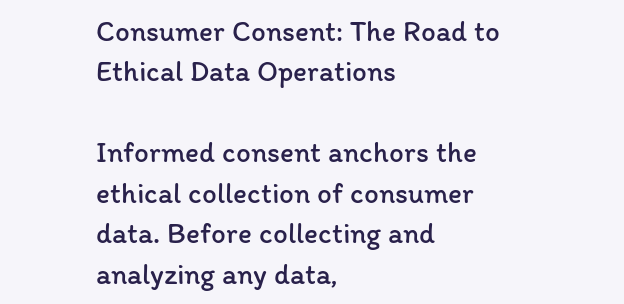Consumer Consent: The Road to Ethical Data Operations

Informed consent anchors the ethical collection of consumer data. Before collecting and analyzing any data,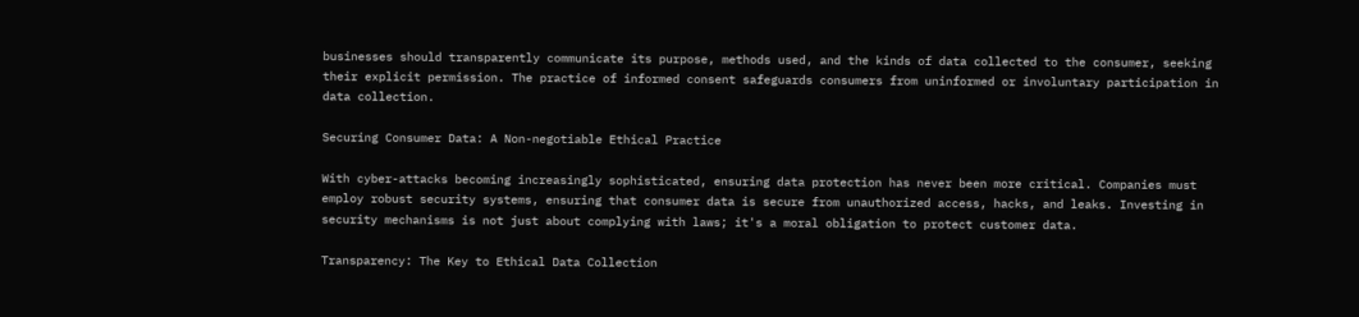businesses should transparently communicate its purpose, methods used, and the kinds of data collected to the consumer, seeking their explicit permission. The practice of informed consent safeguards consumers from uninformed or involuntary participation in data collection.

Securing Consumer Data: A Non-negotiable Ethical Practice

With cyber-attacks becoming increasingly sophisticated, ensuring data protection has never been more critical. Companies must employ robust security systems, ensuring that consumer data is secure from unauthorized access, hacks, and leaks. Investing in security mechanisms is not just about complying with laws; it's a moral obligation to protect customer data.

Transparency: The Key to Ethical Data Collection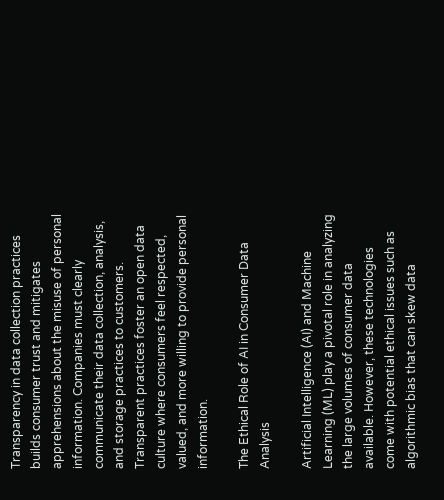Transparency in data collection practices builds consumer trust and mitigates apprehensions about the misuse of personal information. Companies must clearly communicate their data collection, analysis, and storage practices to customers. Transparent practices foster an open data culture where consumers feel respected, valued, and more willing to provide personal information.

The Ethical Role of AI in Consumer Data Analysis

Artificial Intelligence (AI) and Machine Learning (ML) play a pivotal role in analyzing the large volumes of consumer data available. However, these technologies come with potential ethical issues such as algorithmic bias that can skew data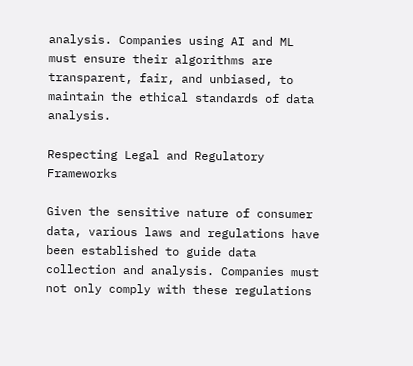analysis. Companies using AI and ML must ensure their algorithms are transparent, fair, and unbiased, to maintain the ethical standards of data analysis.

Respecting Legal and Regulatory Frameworks

Given the sensitive nature of consumer data, various laws and regulations have been established to guide data collection and analysis. Companies must not only comply with these regulations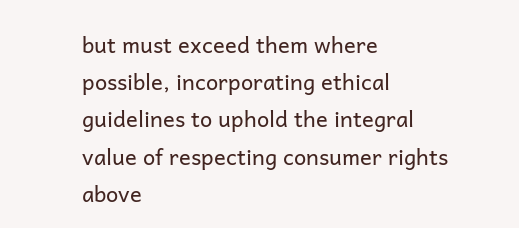but must exceed them where possible, incorporating ethical guidelines to uphold the integral value of respecting consumer rights above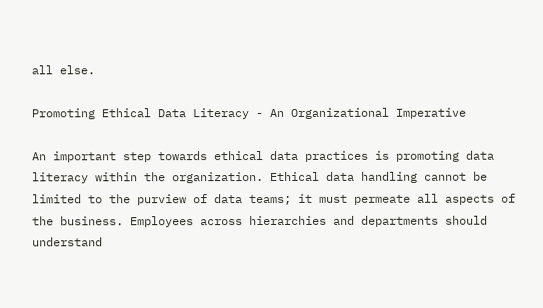all else.

Promoting Ethical Data Literacy - An Organizational Imperative

An important step towards ethical data practices is promoting data literacy within the organization. Ethical data handling cannot be limited to the purview of data teams; it must permeate all aspects of the business. Employees across hierarchies and departments should understand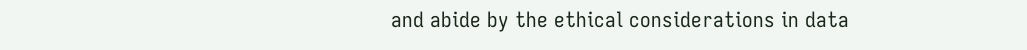and abide by the ethical considerations in data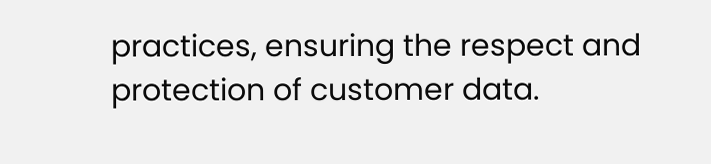practices, ensuring the respect and protection of customer data.